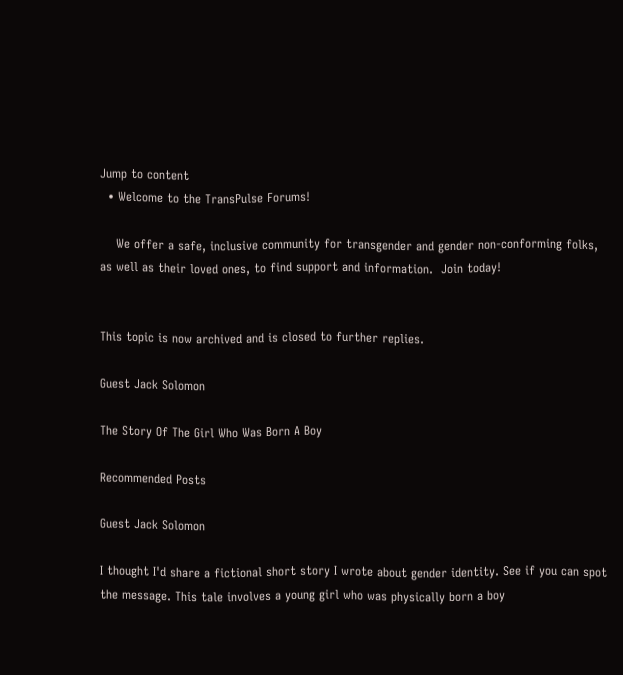Jump to content
  • Welcome to the TransPulse Forums!

    We offer a safe, inclusive community for transgender and gender non-conforming folks, as well as their loved ones, to find support and information.  Join today!


This topic is now archived and is closed to further replies.

Guest Jack Solomon

The Story Of The Girl Who Was Born A Boy

Recommended Posts

Guest Jack Solomon

I thought I'd share a fictional short story I wrote about gender identity. See if you can spot the message. This tale involves a young girl who was physically born a boy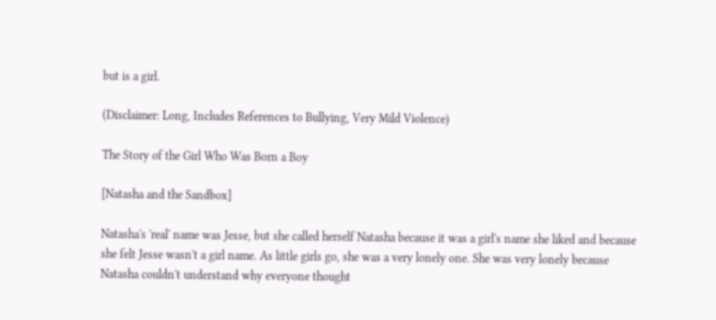but is a girl.

(Disclaimer: Long, Includes References to Bullying, Very Mild Violence)

The Story of the Girl Who Was Born a Boy

[Natasha and the Sandbox]

Natasha's 'real' name was Jesse, but she called herself Natasha because it was a girl's name she liked and because she felt Jesse wasn't a girl name. As little girls go, she was a very lonely one. She was very lonely because Natasha couldn't understand why everyone thought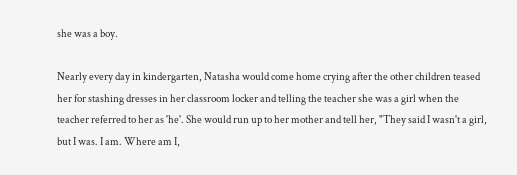she was a boy.

Nearly every day in kindergarten, Natasha would come home crying after the other children teased her for stashing dresses in her classroom locker and telling the teacher she was a girl when the teacher referred to her as 'he'. She would run up to her mother and tell her, "They said I wasn't a girl, but I was. I am. Where am I,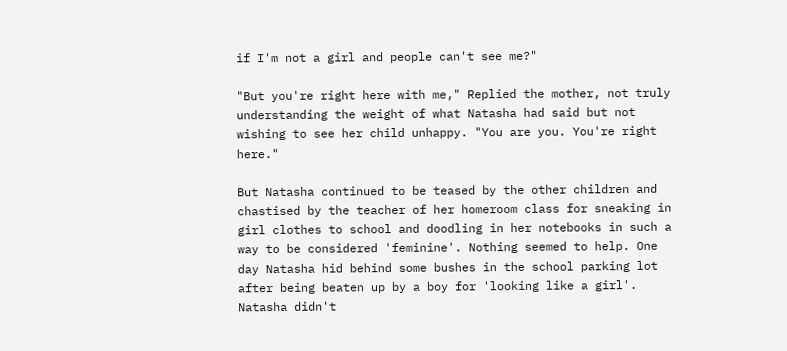if I'm not a girl and people can't see me?"

"But you're right here with me," Replied the mother, not truly understanding the weight of what Natasha had said but not wishing to see her child unhappy. "You are you. You're right here."

But Natasha continued to be teased by the other children and chastised by the teacher of her homeroom class for sneaking in girl clothes to school and doodling in her notebooks in such a way to be considered 'feminine'. Nothing seemed to help. One day Natasha hid behind some bushes in the school parking lot after being beaten up by a boy for 'looking like a girl'. Natasha didn't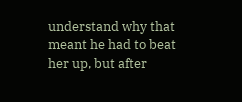understand why that meant he had to beat her up, but after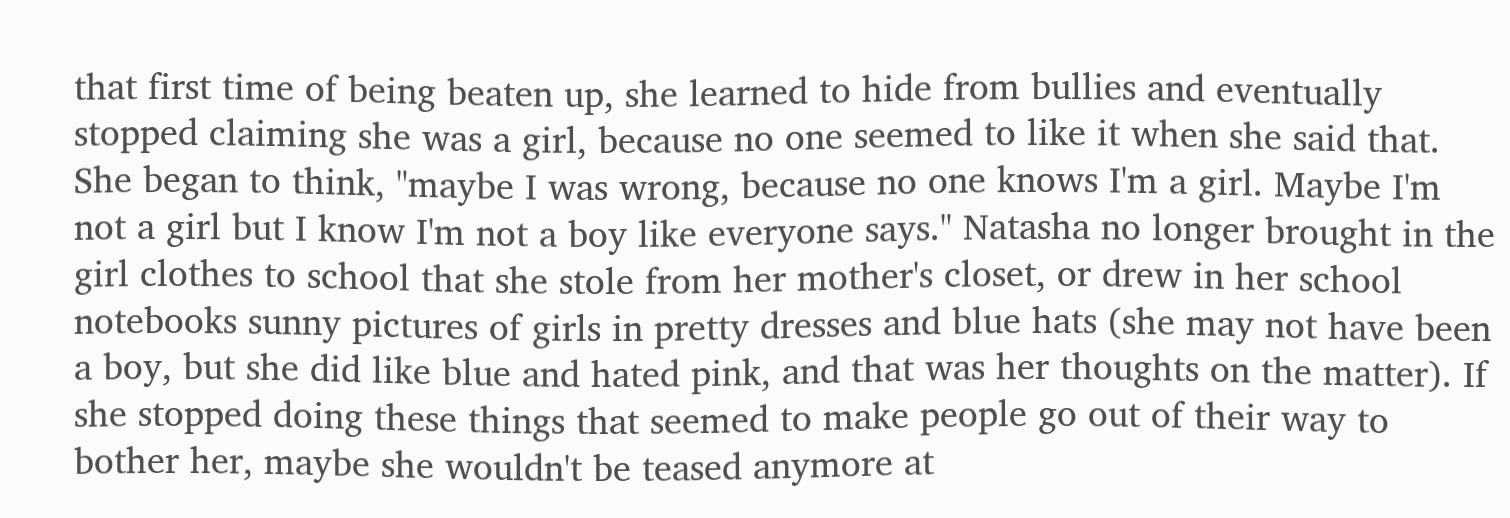that first time of being beaten up, she learned to hide from bullies and eventually stopped claiming she was a girl, because no one seemed to like it when she said that. She began to think, "maybe I was wrong, because no one knows I'm a girl. Maybe I'm not a girl but I know I'm not a boy like everyone says." Natasha no longer brought in the girl clothes to school that she stole from her mother's closet, or drew in her school notebooks sunny pictures of girls in pretty dresses and blue hats (she may not have been a boy, but she did like blue and hated pink, and that was her thoughts on the matter). If she stopped doing these things that seemed to make people go out of their way to bother her, maybe she wouldn't be teased anymore at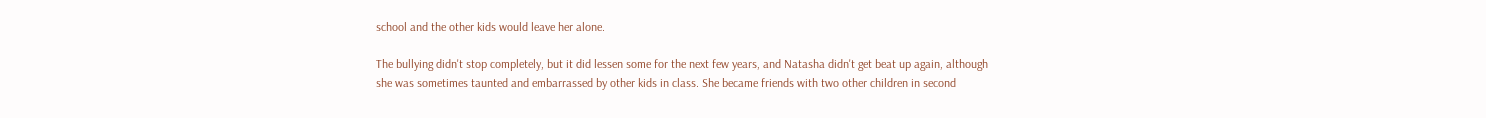school and the other kids would leave her alone.

The bullying didn't stop completely, but it did lessen some for the next few years, and Natasha didn't get beat up again, although she was sometimes taunted and embarrassed by other kids in class. She became friends with two other children in second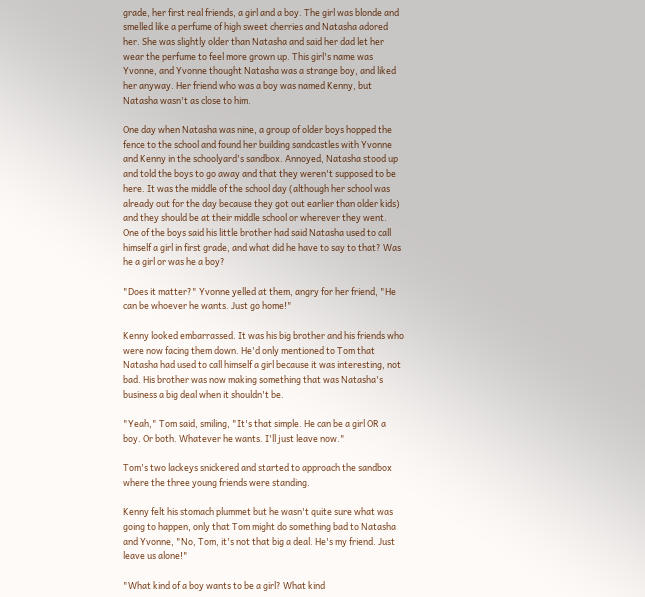grade, her first real friends, a girl and a boy. The girl was blonde and smelled like a perfume of high sweet cherries and Natasha adored her. She was slightly older than Natasha and said her dad let her wear the perfume to feel more grown up. This girl's name was Yvonne, and Yvonne thought Natasha was a strange boy, and liked her anyway. Her friend who was a boy was named Kenny, but Natasha wasn't as close to him.

One day when Natasha was nine, a group of older boys hopped the fence to the school and found her building sandcastles with Yvonne and Kenny in the schoolyard's sandbox. Annoyed, Natasha stood up and told the boys to go away and that they weren't supposed to be here. It was the middle of the school day (although her school was already out for the day because they got out earlier than older kids) and they should be at their middle school or wherever they went. One of the boys said his little brother had said Natasha used to call himself a girl in first grade, and what did he have to say to that? Was he a girl or was he a boy?

"Does it matter?" Yvonne yelled at them, angry for her friend, "He can be whoever he wants. Just go home!"

Kenny looked embarrassed. It was his big brother and his friends who were now facing them down. He'd only mentioned to Tom that Natasha had used to call himself a girl because it was interesting, not bad. His brother was now making something that was Natasha's business a big deal when it shouldn't be.

"Yeah," Tom said, smiling, "It's that simple. He can be a girl OR a boy. Or both. Whatever he wants. I'll just leave now."

Tom's two lackeys snickered and started to approach the sandbox where the three young friends were standing.

Kenny felt his stomach plummet but he wasn't quite sure what was going to happen, only that Tom might do something bad to Natasha and Yvonne, "No, Tom, it's not that big a deal. He's my friend. Just leave us alone!"

"What kind of a boy wants to be a girl? What kind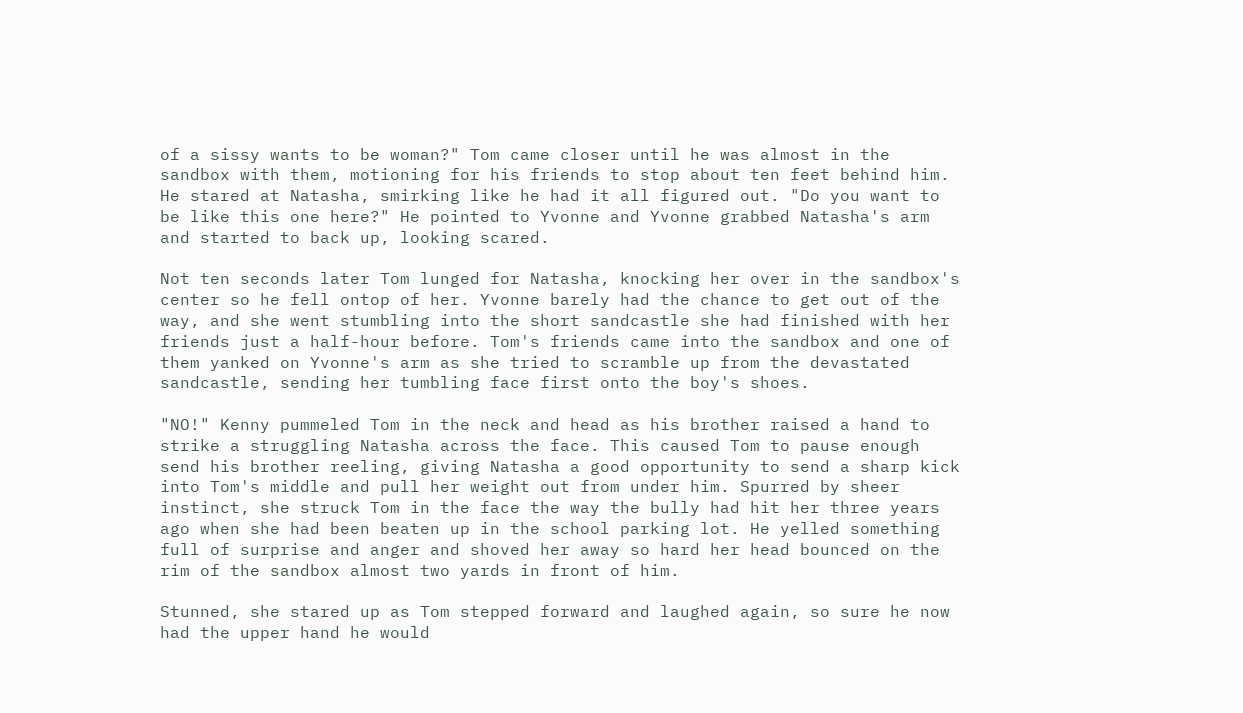of a sissy wants to be woman?" Tom came closer until he was almost in the sandbox with them, motioning for his friends to stop about ten feet behind him. He stared at Natasha, smirking like he had it all figured out. "Do you want to be like this one here?" He pointed to Yvonne and Yvonne grabbed Natasha's arm and started to back up, looking scared.

Not ten seconds later Tom lunged for Natasha, knocking her over in the sandbox's center so he fell ontop of her. Yvonne barely had the chance to get out of the way, and she went stumbling into the short sandcastle she had finished with her friends just a half-hour before. Tom's friends came into the sandbox and one of them yanked on Yvonne's arm as she tried to scramble up from the devastated sandcastle, sending her tumbling face first onto the boy's shoes.

"NO!" Kenny pummeled Tom in the neck and head as his brother raised a hand to strike a struggling Natasha across the face. This caused Tom to pause enough send his brother reeling, giving Natasha a good opportunity to send a sharp kick into Tom's middle and pull her weight out from under him. Spurred by sheer instinct, she struck Tom in the face the way the bully had hit her three years ago when she had been beaten up in the school parking lot. He yelled something full of surprise and anger and shoved her away so hard her head bounced on the rim of the sandbox almost two yards in front of him.

Stunned, she stared up as Tom stepped forward and laughed again, so sure he now had the upper hand he would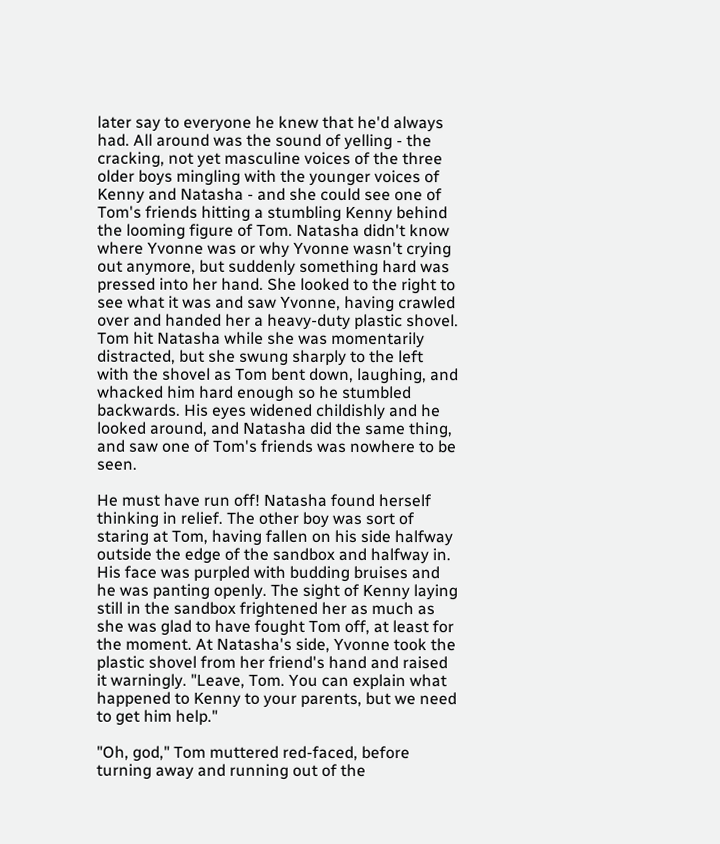later say to everyone he knew that he'd always had. All around was the sound of yelling - the cracking, not yet masculine voices of the three older boys mingling with the younger voices of Kenny and Natasha - and she could see one of Tom's friends hitting a stumbling Kenny behind the looming figure of Tom. Natasha didn't know where Yvonne was or why Yvonne wasn't crying out anymore, but suddenly something hard was pressed into her hand. She looked to the right to see what it was and saw Yvonne, having crawled over and handed her a heavy-duty plastic shovel. Tom hit Natasha while she was momentarily distracted, but she swung sharply to the left with the shovel as Tom bent down, laughing, and whacked him hard enough so he stumbled backwards. His eyes widened childishly and he looked around, and Natasha did the same thing, and saw one of Tom's friends was nowhere to be seen.

He must have run off! Natasha found herself thinking in relief. The other boy was sort of staring at Tom, having fallen on his side halfway outside the edge of the sandbox and halfway in. His face was purpled with budding bruises and he was panting openly. The sight of Kenny laying still in the sandbox frightened her as much as she was glad to have fought Tom off, at least for the moment. At Natasha's side, Yvonne took the plastic shovel from her friend's hand and raised it warningly. "Leave, Tom. You can explain what happened to Kenny to your parents, but we need to get him help."

"Oh, god," Tom muttered red-faced, before turning away and running out of the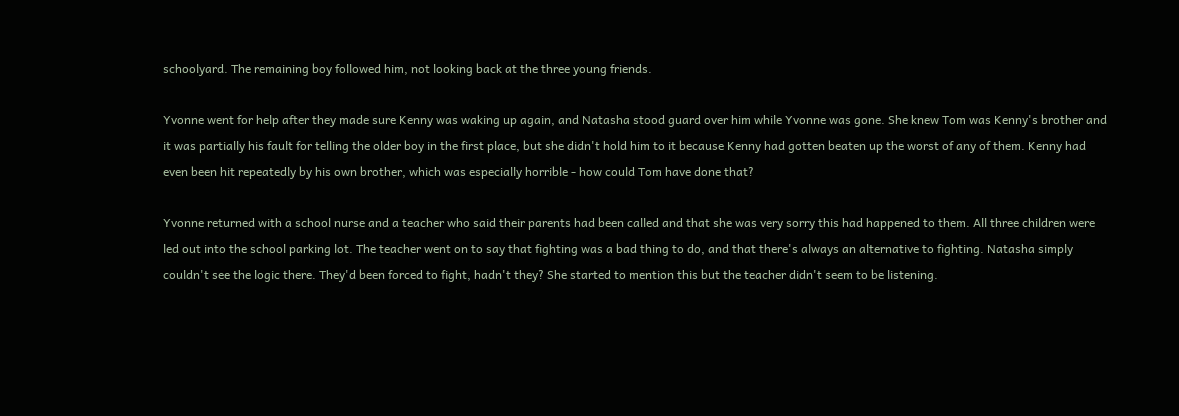schoolyard. The remaining boy followed him, not looking back at the three young friends.

Yvonne went for help after they made sure Kenny was waking up again, and Natasha stood guard over him while Yvonne was gone. She knew Tom was Kenny's brother and it was partially his fault for telling the older boy in the first place, but she didn't hold him to it because Kenny had gotten beaten up the worst of any of them. Kenny had even been hit repeatedly by his own brother, which was especially horrible - how could Tom have done that?

Yvonne returned with a school nurse and a teacher who said their parents had been called and that she was very sorry this had happened to them. All three children were led out into the school parking lot. The teacher went on to say that fighting was a bad thing to do, and that there's always an alternative to fighting. Natasha simply couldn't see the logic there. They'd been forced to fight, hadn't they? She started to mention this but the teacher didn't seem to be listening.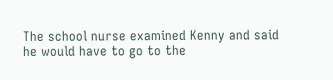The school nurse examined Kenny and said he would have to go to the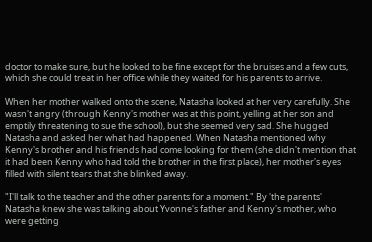doctor to make sure, but he looked to be fine except for the bruises and a few cuts, which she could treat in her office while they waited for his parents to arrive.

When her mother walked onto the scene, Natasha looked at her very carefully. She wasn't angry (through Kenny's mother was at this point, yelling at her son and emptily threatening to sue the school), but she seemed very sad. She hugged Natasha and asked her what had happened. When Natasha mentioned why Kenny's brother and his friends had come looking for them (she didn't mention that it had been Kenny who had told the brother in the first place), her mother's eyes filled with silent tears that she blinked away.

"I'll talk to the teacher and the other parents for a moment." By 'the parents' Natasha knew she was talking about Yvonne's father and Kenny's mother, who were getting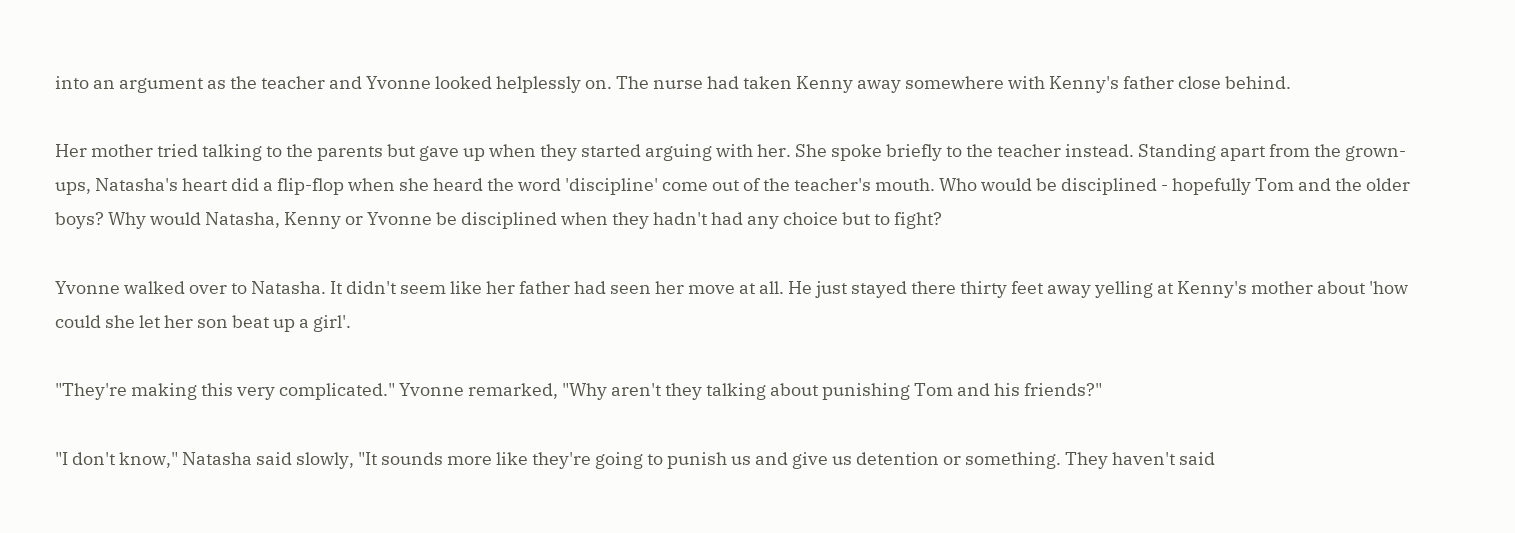into an argument as the teacher and Yvonne looked helplessly on. The nurse had taken Kenny away somewhere with Kenny's father close behind.

Her mother tried talking to the parents but gave up when they started arguing with her. She spoke briefly to the teacher instead. Standing apart from the grown-ups, Natasha's heart did a flip-flop when she heard the word 'discipline' come out of the teacher's mouth. Who would be disciplined - hopefully Tom and the older boys? Why would Natasha, Kenny or Yvonne be disciplined when they hadn't had any choice but to fight?

Yvonne walked over to Natasha. It didn't seem like her father had seen her move at all. He just stayed there thirty feet away yelling at Kenny's mother about 'how could she let her son beat up a girl'.

"They're making this very complicated." Yvonne remarked, "Why aren't they talking about punishing Tom and his friends?"

"I don't know," Natasha said slowly, "It sounds more like they're going to punish us and give us detention or something. They haven't said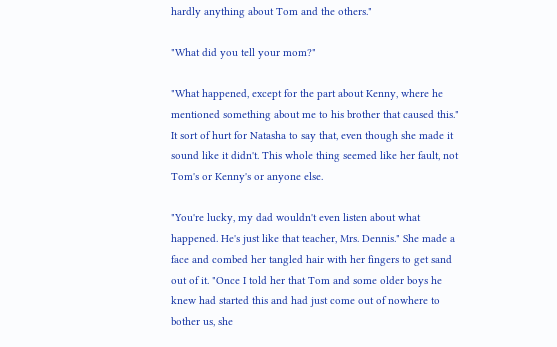hardly anything about Tom and the others."

"What did you tell your mom?"

"What happened, except for the part about Kenny, where he mentioned something about me to his brother that caused this." It sort of hurt for Natasha to say that, even though she made it sound like it didn't. This whole thing seemed like her fault, not Tom's or Kenny's or anyone else.

"You're lucky, my dad wouldn't even listen about what happened. He's just like that teacher, Mrs. Dennis." She made a face and combed her tangled hair with her fingers to get sand out of it. "Once I told her that Tom and some older boys he knew had started this and had just come out of nowhere to bother us, she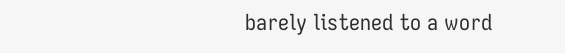barely listened to a word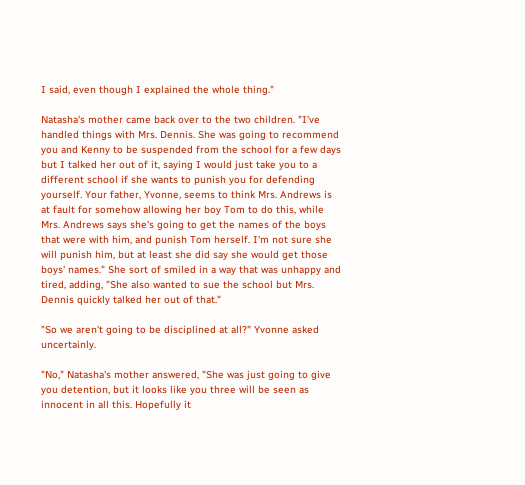I said, even though I explained the whole thing."

Natasha's mother came back over to the two children. "I've handled things with Mrs. Dennis. She was going to recommend you and Kenny to be suspended from the school for a few days but I talked her out of it, saying I would just take you to a different school if she wants to punish you for defending yourself. Your father, Yvonne, seems to think Mrs. Andrews is at fault for somehow allowing her boy Tom to do this, while Mrs. Andrews says she's going to get the names of the boys that were with him, and punish Tom herself. I'm not sure she will punish him, but at least she did say she would get those boys' names." She sort of smiled in a way that was unhappy and tired, adding, "She also wanted to sue the school but Mrs. Dennis quickly talked her out of that."

"So we aren't going to be disciplined at all?" Yvonne asked uncertainly.

"No," Natasha's mother answered, "She was just going to give you detention, but it looks like you three will be seen as innocent in all this. Hopefully it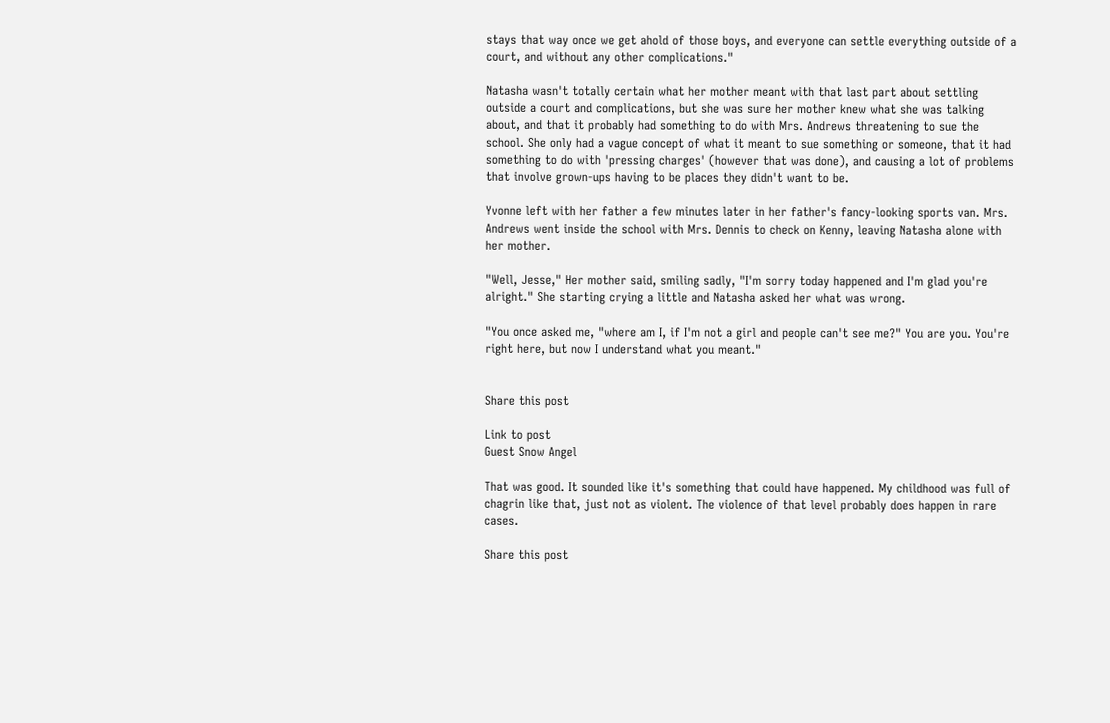stays that way once we get ahold of those boys, and everyone can settle everything outside of a court, and without any other complications."

Natasha wasn't totally certain what her mother meant with that last part about settling outside a court and complications, but she was sure her mother knew what she was talking about, and that it probably had something to do with Mrs. Andrews threatening to sue the school. She only had a vague concept of what it meant to sue something or someone, that it had something to do with 'pressing charges' (however that was done), and causing a lot of problems that involve grown-ups having to be places they didn't want to be.

Yvonne left with her father a few minutes later in her father's fancy-looking sports van. Mrs. Andrews went inside the school with Mrs. Dennis to check on Kenny, leaving Natasha alone with her mother.

"Well, Jesse," Her mother said, smiling sadly, "I'm sorry today happened and I'm glad you're alright." She starting crying a little and Natasha asked her what was wrong.

"You once asked me, "where am I, if I'm not a girl and people can't see me?" You are you. You're right here, but now I understand what you meant."


Share this post

Link to post
Guest Snow Angel

That was good. It sounded like it's something that could have happened. My childhood was full of chagrin like that, just not as violent. The violence of that level probably does happen in rare cases.

Share this post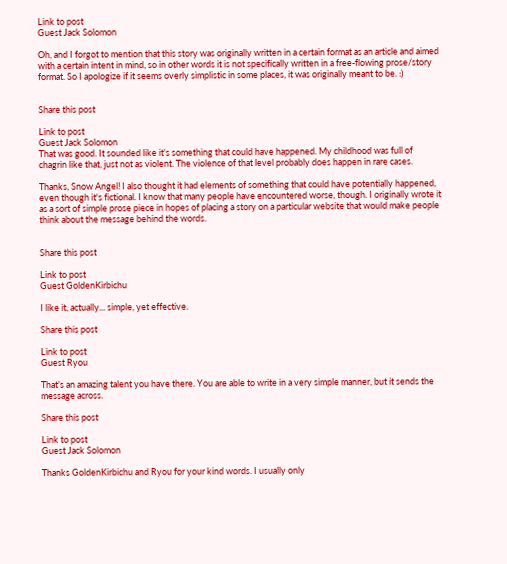Link to post
Guest Jack Solomon

Oh, and I forgot to mention that this story was originally written in a certain format as an article and aimed with a certain intent in mind, so in other words it is not specifically written in a free-flowing prose/story format. So I apologize if it seems overly simplistic in some places, it was originally meant to be. :)


Share this post

Link to post
Guest Jack Solomon
That was good. It sounded like it's something that could have happened. My childhood was full of chagrin like that, just not as violent. The violence of that level probably does happen in rare cases.

Thanks, Snow Angel! I also thought it had elements of something that could have potentially happened, even though it's fictional. I know that many people have encountered worse, though. I originally wrote it as a sort of simple prose piece in hopes of placing a story on a particular website that would make people think about the message behind the words.


Share this post

Link to post
Guest GoldenKirbichu

I like it, actually... simple, yet effective.

Share this post

Link to post
Guest Ryou

That's an amazing talent you have there. You are able to write in a very simple manner, but it sends the message across.

Share this post

Link to post
Guest Jack Solomon

Thanks GoldenKirbichu and Ryou for your kind words. I usually only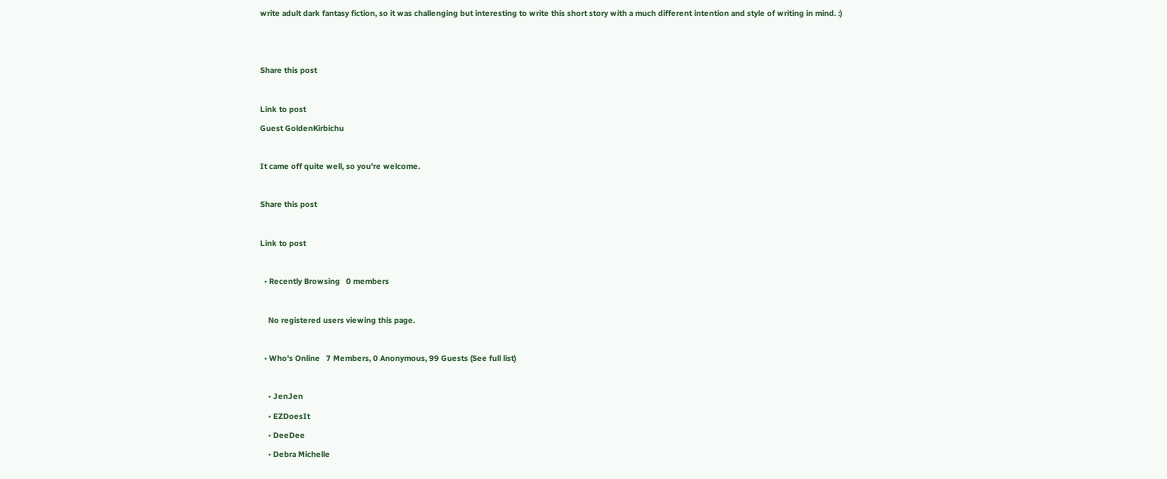write adult dark fantasy fiction, so it was challenging but interesting to write this short story with a much different intention and style of writing in mind. :)


Share this post

Link to post
Guest GoldenKirbichu

It came off quite well, so you're welcome.

Share this post

Link to post

  • Recently Browsing   0 members

    No registered users viewing this page.

  • Who's Online   7 Members, 0 Anonymous, 99 Guests (See full list)

    • JenJen
    • EZDoesIt
    • DeeDee
    • Debra Michelle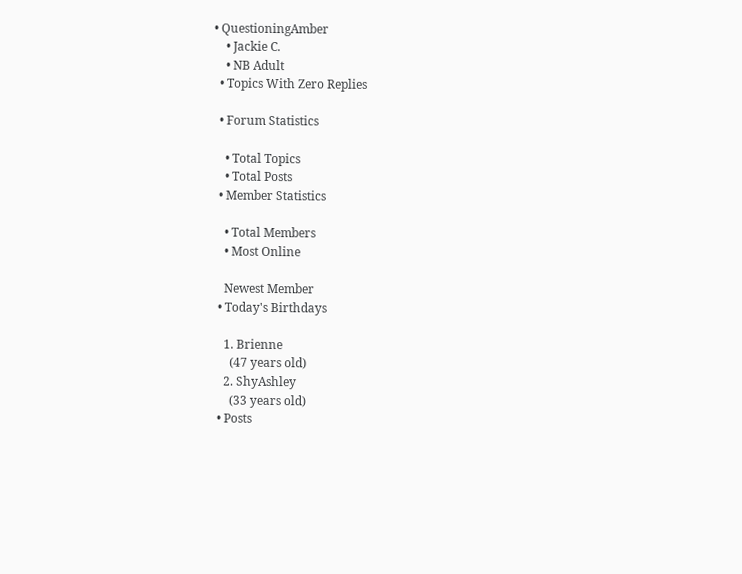• QuestioningAmber
    • Jackie C.
    • NB Adult
  • Topics With Zero Replies

  • Forum Statistics

    • Total Topics
    • Total Posts
  • Member Statistics

    • Total Members
    • Most Online

    Newest Member
  • Today's Birthdays

    1. Brienne
      (47 years old)
    2. ShyAshley
      (33 years old)
  • Posts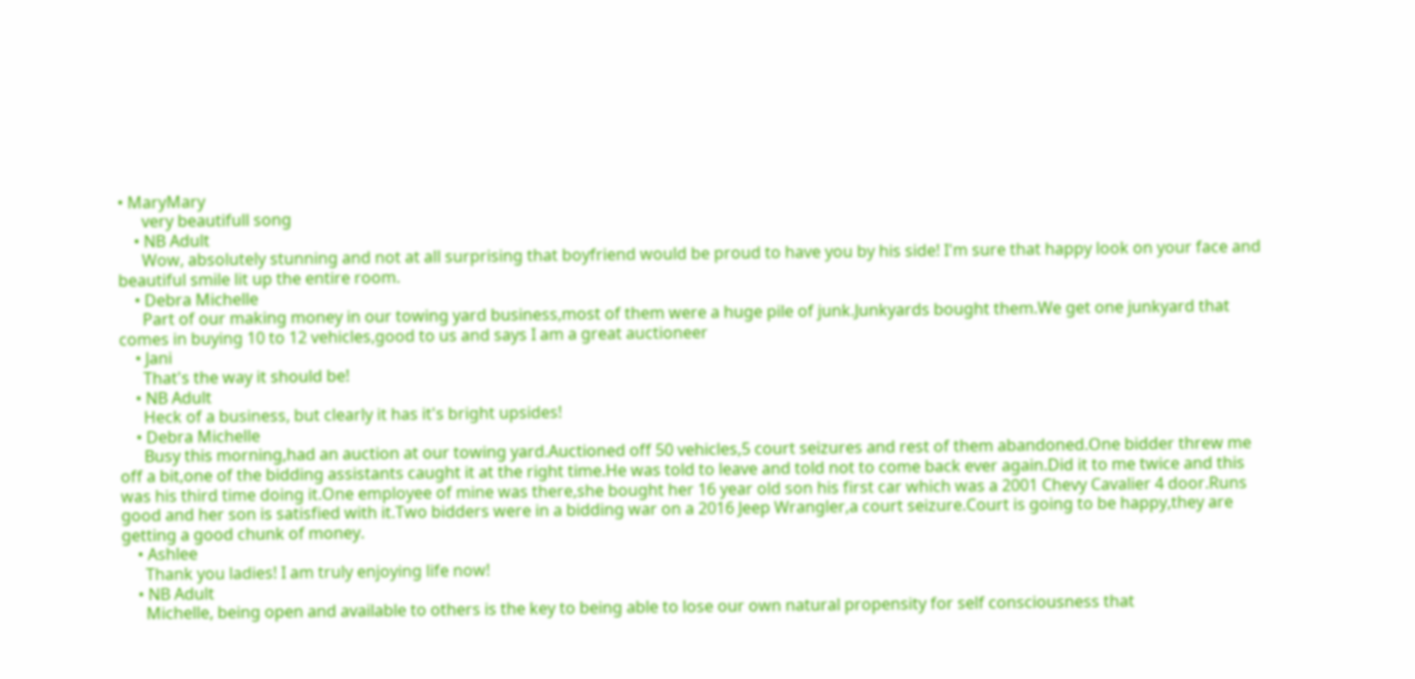• MaryMary
      very beautifull song
    • NB Adult
      Wow, absolutely stunning and not at all surprising that boyfriend would be proud to have you by his side! I'm sure that happy look on your face and beautiful smile lit up the entire room.
    • Debra Michelle
      Part of our making money in our towing yard business,most of them were a huge pile of junk.Junkyards bought them.We get one junkyard that comes in buying 10 to 12 vehicles,good to us and says I am a great auctioneer
    • Jani
      That's the way it should be!
    • NB Adult
      Heck of a business, but clearly it has it's bright upsides!
    • Debra Michelle
      Busy this morning,had an auction at our towing yard.Auctioned off 50 vehicles,5 court seizures and rest of them abandoned.One bidder threw me off a bit,one of the bidding assistants caught it at the right time.He was told to leave and told not to come back ever again.Did it to me twice and this was his third time doing it.One employee of mine was there,she bought her 16 year old son his first car which was a 2001 Chevy Cavalier 4 door.Runs good and her son is satisfied with it.Two bidders were in a bidding war on a 2016 Jeep Wrangler,a court seizure.Court is going to be happy,they are getting a good chunk of money.
    • Ashlee
      Thank you ladies! I am truly enjoying life now!
    • NB Adult
      Michelle, being open and available to others is the key to being able to lose our own natural propensity for self consciousness that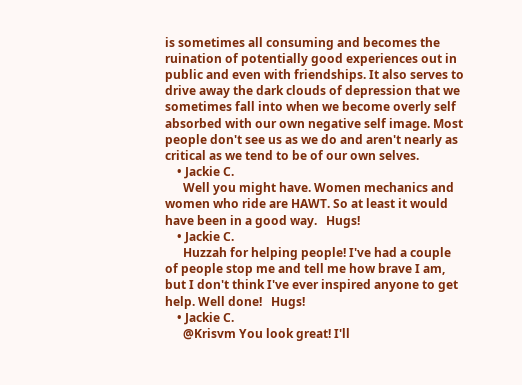is sometimes all consuming and becomes the ruination of potentially good experiences out in public and even with friendships. It also serves to drive away the dark clouds of depression that we sometimes fall into when we become overly self absorbed with our own negative self image. Most people don't see us as we do and aren't nearly as critical as we tend to be of our own selves.
    • Jackie C.
      Well you might have. Women mechanics and women who ride are HAWT. So at least it would have been in a good way.   Hugs!
    • Jackie C.
      Huzzah for helping people! I've had a couple of people stop me and tell me how brave I am, but I don't think I've ever inspired anyone to get help. Well done!   Hugs!
    • Jackie C.
      @Krisvm You look great! I'll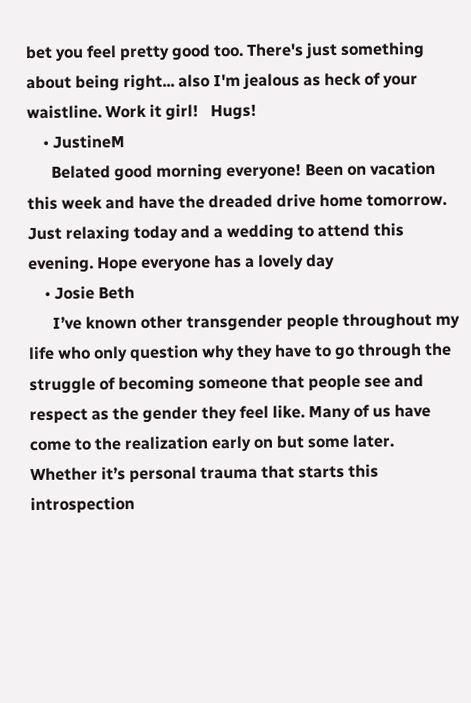bet you feel pretty good too. There's just something about being right... also I'm jealous as heck of your waistline. Work it girl!   Hugs!
    • JustineM
      Belated good morning everyone! Been on vacation this week and have the dreaded drive home tomorrow. Just relaxing today and a wedding to attend this evening. Hope everyone has a lovely day
    • Josie Beth
      I’ve known other transgender people throughout my life who only question why they have to go through the struggle of becoming someone that people see and respect as the gender they feel like. Many of us have come to the realization early on but some later. Whether it’s personal trauma that starts this introspection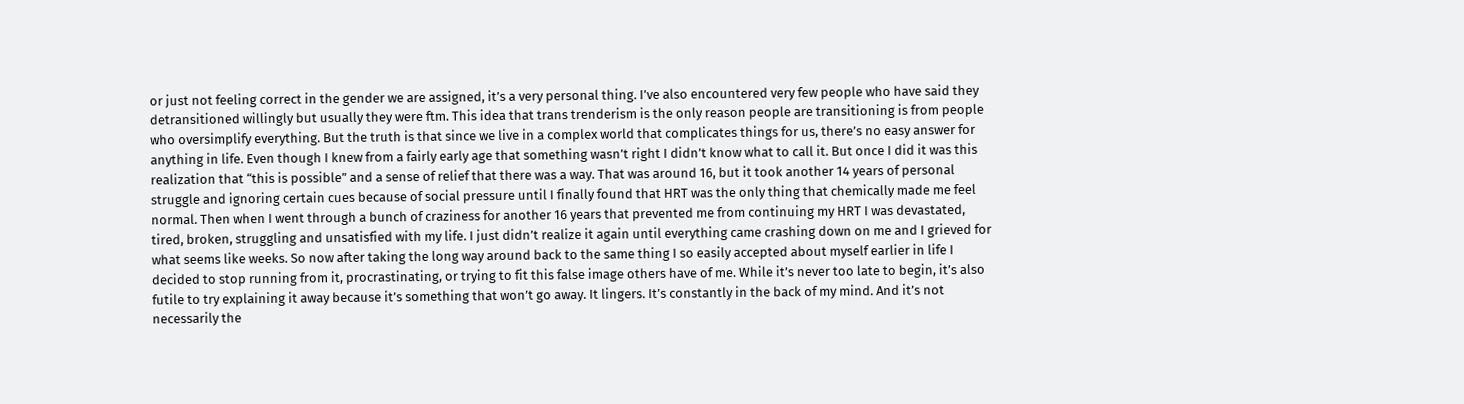or just not feeling correct in the gender we are assigned, it’s a very personal thing. I’ve also encountered very few people who have said they detransitioned willingly but usually they were ftm. This idea that trans trenderism is the only reason people are transitioning is from people who oversimplify everything. But the truth is that since we live in a complex world that complicates things for us, there’s no easy answer for anything in life. Even though I knew from a fairly early age that something wasn’t right I didn’t know what to call it. But once I did it was this realization that “this is possible” and a sense of relief that there was a way. That was around 16, but it took another 14 years of personal struggle and ignoring certain cues because of social pressure until I finally found that HRT was the only thing that chemically made me feel normal. Then when I went through a bunch of craziness for another 16 years that prevented me from continuing my HRT I was devastated, tired, broken, struggling and unsatisfied with my life. I just didn’t realize it again until everything came crashing down on me and I grieved for what seems like weeks. So now after taking the long way around back to the same thing I so easily accepted about myself earlier in life I decided to stop running from it, procrastinating, or trying to fit this false image others have of me. While it’s never too late to begin, it’s also futile to try explaining it away because it’s something that won’t go away. It lingers. It’s constantly in the back of my mind. And it’s not necessarily the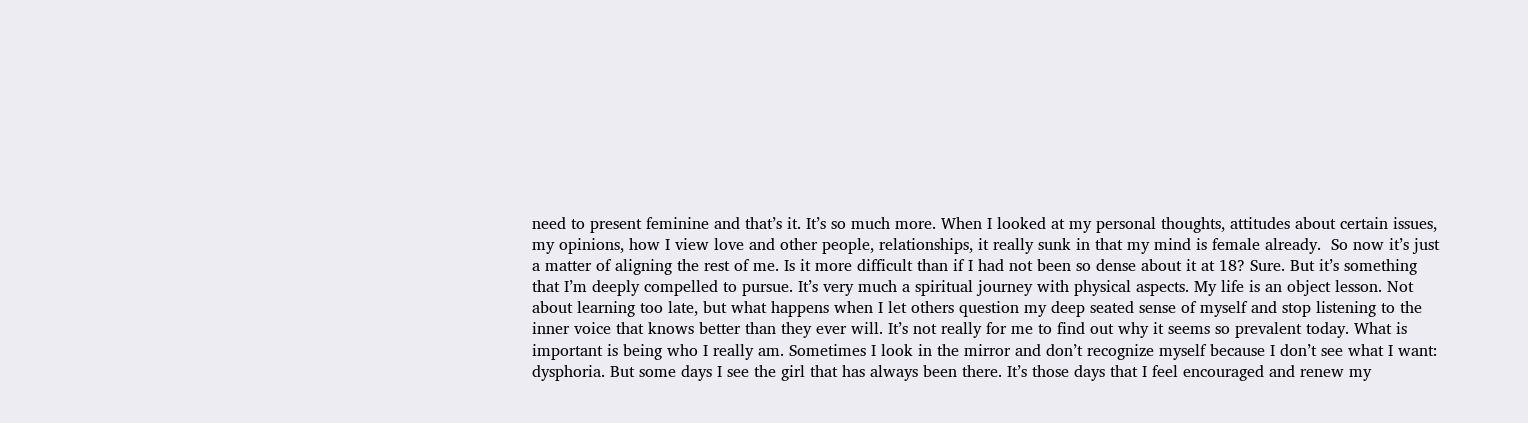need to present feminine and that’s it. It’s so much more. When I looked at my personal thoughts, attitudes about certain issues, my opinions, how I view love and other people, relationships, it really sunk in that my mind is female already.  So now it’s just a matter of aligning the rest of me. Is it more difficult than if I had not been so dense about it at 18? Sure. But it’s something that I’m deeply compelled to pursue. It’s very much a spiritual journey with physical aspects. My life is an object lesson. Not about learning too late, but what happens when I let others question my deep seated sense of myself and stop listening to the inner voice that knows better than they ever will. It’s not really for me to find out why it seems so prevalent today. What is important is being who I really am. Sometimes I look in the mirror and don’t recognize myself because I don’t see what I want: dysphoria. But some days I see the girl that has always been there. It’s those days that I feel encouraged and renew my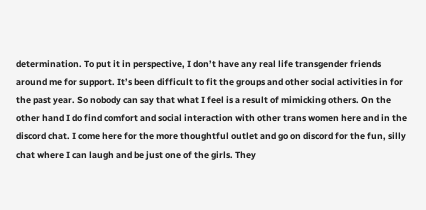determination. To put it in perspective, I don’t have any real life transgender friends around me for support. It’s been difficult to fit the groups and other social activities in for the past year. So nobody can say that what I feel is a result of mimicking others. On the other hand I do find comfort and social interaction with other trans women here and in the discord chat. I come here for the more thoughtful outlet and go on discord for the fun, silly chat where I can laugh and be just one of the girls. They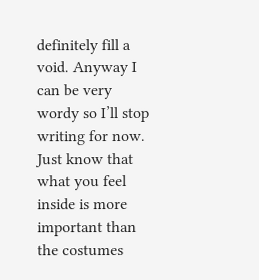definitely fill a void. Anyway I can be very wordy so I’ll stop writing for now. Just know that what you feel inside is more important than the costumes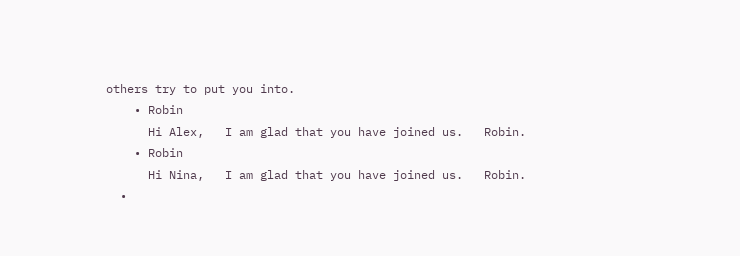others try to put you into.
    • Robin
      Hi Alex,   I am glad that you have joined us.   Robin.
    • Robin
      Hi Nina,   I am glad that you have joined us.   Robin.
  •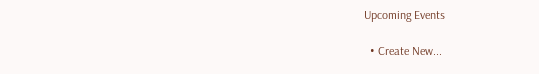Upcoming Events

  • Create New...